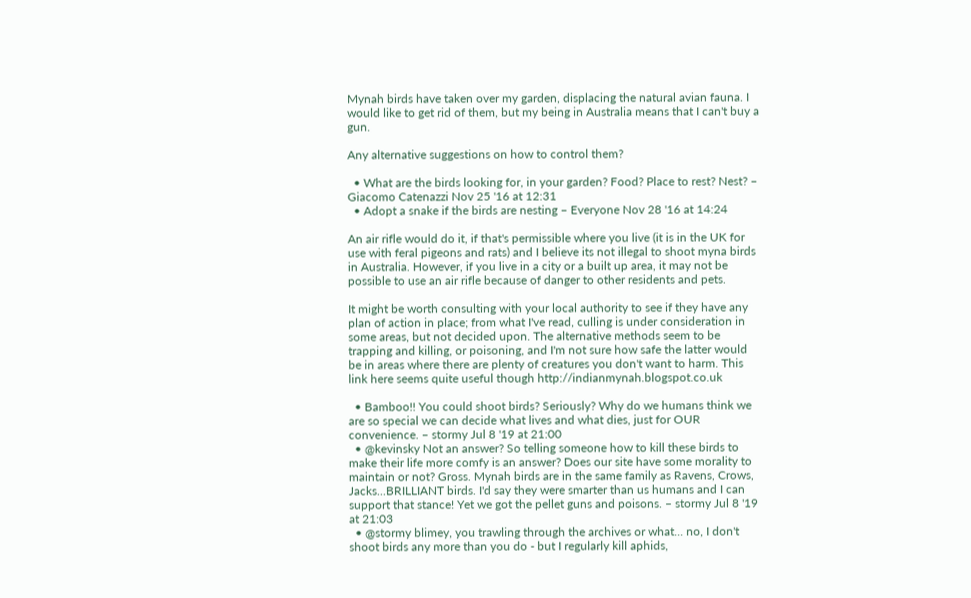Mynah birds have taken over my garden, displacing the natural avian fauna. I would like to get rid of them, but my being in Australia means that I can't buy a gun.

Any alternative suggestions on how to control them?

  • What are the birds looking for, in your garden? Food? Place to rest? Nest? – Giacomo Catenazzi Nov 25 '16 at 12:31
  • Adopt a snake if the birds are nesting – Everyone Nov 28 '16 at 14:24

An air rifle would do it, if that's permissible where you live (it is in the UK for use with feral pigeons and rats) and I believe its not illegal to shoot myna birds in Australia. However, if you live in a city or a built up area, it may not be possible to use an air rifle because of danger to other residents and pets.

It might be worth consulting with your local authority to see if they have any plan of action in place; from what I've read, culling is under consideration in some areas, but not decided upon. The alternative methods seem to be trapping and killing, or poisoning, and I'm not sure how safe the latter would be in areas where there are plenty of creatures you don't want to harm. This link here seems quite useful though http://indianmynah.blogspot.co.uk

  • Bamboo!! You could shoot birds? Seriously? Why do we humans think we are so special we can decide what lives and what dies, just for OUR convenience. – stormy Jul 8 '19 at 21:00
  • @kevinsky Not an answer? So telling someone how to kill these birds to make their life more comfy is an answer? Does our site have some morality to maintain or not? Gross. Mynah birds are in the same family as Ravens, Crows, Jacks...BRILLIANT birds. I'd say they were smarter than us humans and I can support that stance! Yet we got the pellet guns and poisons. – stormy Jul 8 '19 at 21:03
  • @stormy blimey, you trawling through the archives or what... no, I don't shoot birds any more than you do - but I regularly kill aphids,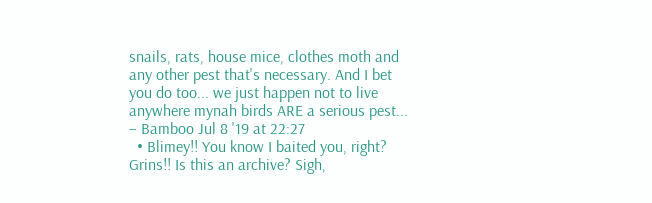snails, rats, house mice, clothes moth and any other pest that's necessary. And I bet you do too... we just happen not to live anywhere mynah birds ARE a serious pest... – Bamboo Jul 8 '19 at 22:27
  • Blimey!! You know I baited you, right? Grins!! Is this an archive? Sigh,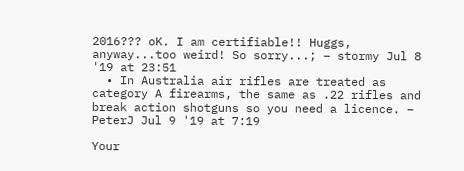2016??? oK. I am certifiable!! Huggs, anyway...too weird! So sorry...; – stormy Jul 8 '19 at 23:51
  • In Australia air rifles are treated as category A firearms, the same as .22 rifles and break action shotguns so you need a licence. – PeterJ Jul 9 '19 at 7:19

Your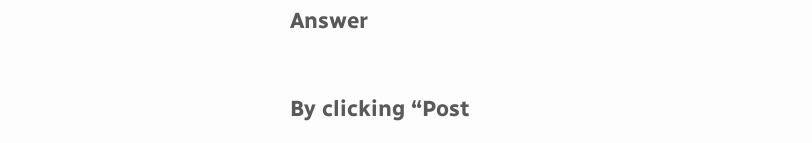Answer

By clicking “Post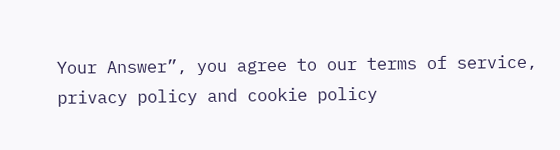Your Answer”, you agree to our terms of service, privacy policy and cookie policy